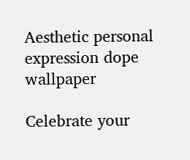Aesthetic personal expression dope wallpaper

Celebrate your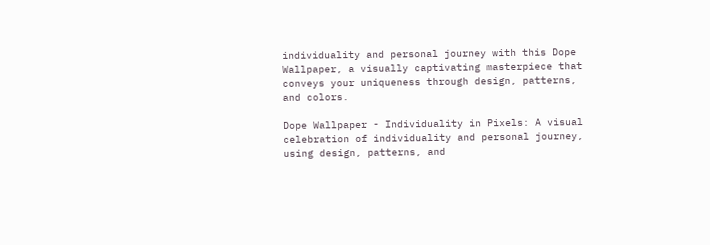individuality and personal journey with this Dope Wallpaper, a visually captivating masterpiece that conveys your uniqueness through design, patterns, and colors.

Dope Wallpaper - Individuality in Pixels: A visual celebration of individuality and personal journey, using design, patterns, and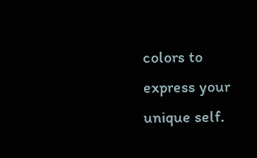colors to express your unique self.